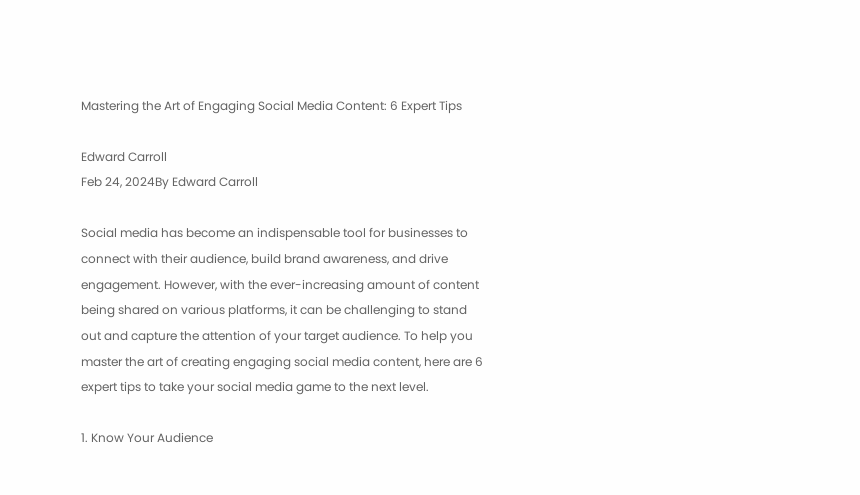Mastering the Art of Engaging Social Media Content: 6 Expert Tips

Edward Carroll
Feb 24, 2024By Edward Carroll

Social media has become an indispensable tool for businesses to connect with their audience, build brand awareness, and drive engagement. However, with the ever-increasing amount of content being shared on various platforms, it can be challenging to stand out and capture the attention of your target audience. To help you master the art of creating engaging social media content, here are 6 expert tips to take your social media game to the next level.

1. Know Your Audience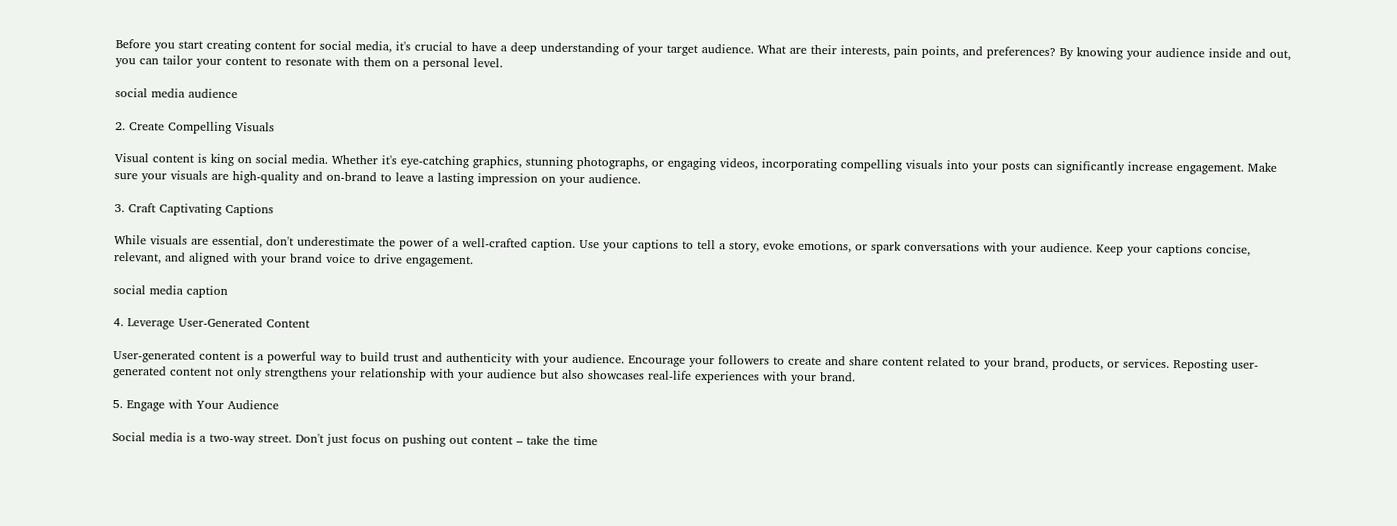Before you start creating content for social media, it's crucial to have a deep understanding of your target audience. What are their interests, pain points, and preferences? By knowing your audience inside and out, you can tailor your content to resonate with them on a personal level.

social media audience

2. Create Compelling Visuals

Visual content is king on social media. Whether it's eye-catching graphics, stunning photographs, or engaging videos, incorporating compelling visuals into your posts can significantly increase engagement. Make sure your visuals are high-quality and on-brand to leave a lasting impression on your audience.

3. Craft Captivating Captions

While visuals are essential, don't underestimate the power of a well-crafted caption. Use your captions to tell a story, evoke emotions, or spark conversations with your audience. Keep your captions concise, relevant, and aligned with your brand voice to drive engagement.

social media caption

4. Leverage User-Generated Content

User-generated content is a powerful way to build trust and authenticity with your audience. Encourage your followers to create and share content related to your brand, products, or services. Reposting user-generated content not only strengthens your relationship with your audience but also showcases real-life experiences with your brand.

5. Engage with Your Audience

Social media is a two-way street. Don't just focus on pushing out content – take the time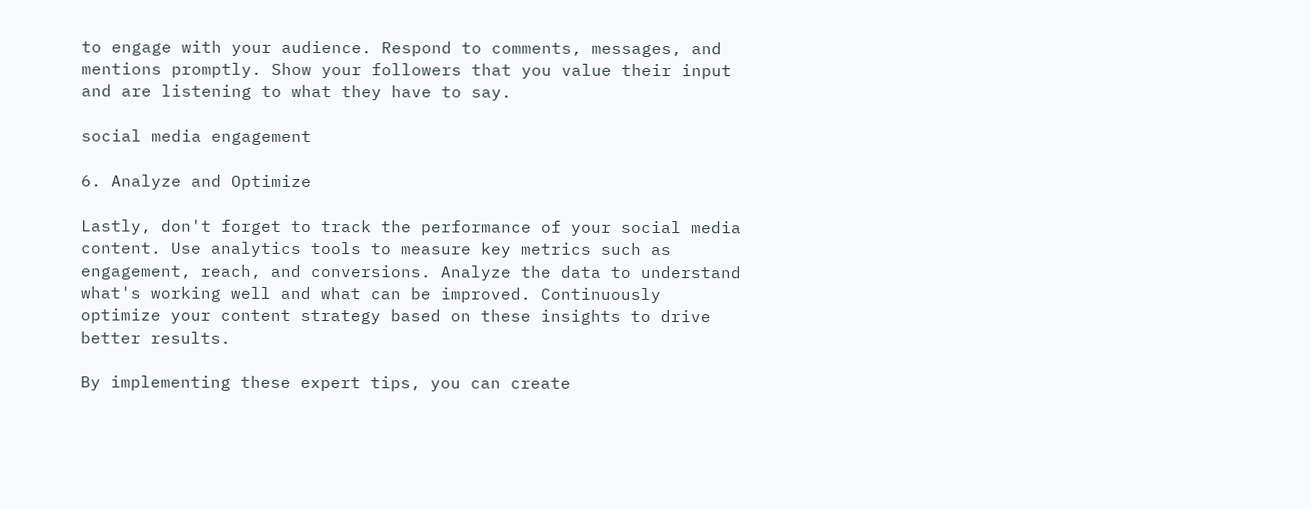to engage with your audience. Respond to comments, messages, and mentions promptly. Show your followers that you value their input and are listening to what they have to say.

social media engagement

6. Analyze and Optimize

Lastly, don't forget to track the performance of your social media content. Use analytics tools to measure key metrics such as engagement, reach, and conversions. Analyze the data to understand what's working well and what can be improved. Continuously optimize your content strategy based on these insights to drive better results.

By implementing these expert tips, you can create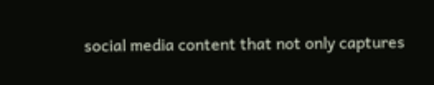social media content that not only captures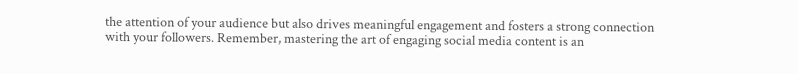the attention of your audience but also drives meaningful engagement and fosters a strong connection with your followers. Remember, mastering the art of engaging social media content is an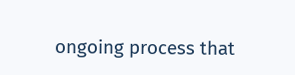ongoing process that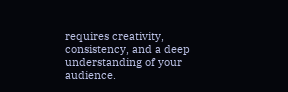requires creativity, consistency, and a deep understanding of your audience.